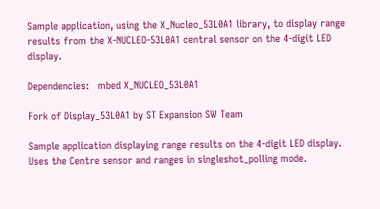Sample application, using the X_Nucleo_53L0A1 library, to display range results from the X-NUCLEO-53L0A1 central sensor on the 4-digit LED display.

Dependencies:   mbed X_NUCLEO_53L0A1

Fork of Display_53L0A1 by ST Expansion SW Team

Sample application displaying range results on the 4-digit LED display. Uses the Centre sensor and ranges in singleshot_polling mode.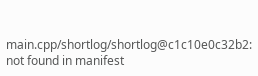main.cpp/shortlog/shortlog@c1c10e0c32b2: not found in manifest